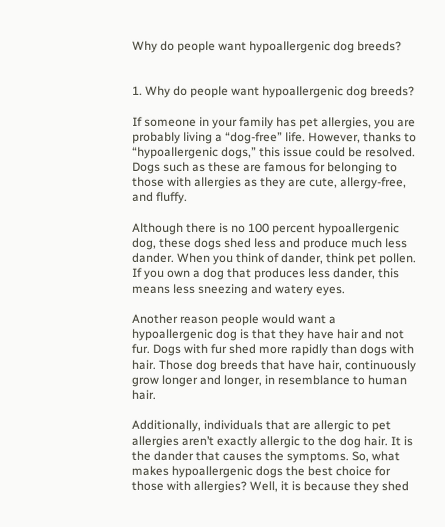Why do people want hypoallergenic dog breeds?


1. Why do people want hypoallergenic dog breeds?

If someone in your family has pet allergies, you are probably living a “dog-free” life. However, thanks to “hypoallergenic dogs,” this issue could be resolved. Dogs such as these are famous for belonging to those with allergies as they are cute, allergy-free, and fluffy.

Although there is no 100 percent hypoallergenic dog, these dogs shed less and produce much less dander. When you think of dander, think pet pollen. If you own a dog that produces less dander, this means less sneezing and watery eyes.

Another reason people would want a hypoallergenic dog is that they have hair and not fur. Dogs with fur shed more rapidly than dogs with hair. Those dog breeds that have hair, continuously grow longer and longer, in resemblance to human hair.

Additionally, individuals that are allergic to pet allergies aren’t exactly allergic to the dog hair. It is the dander that causes the symptoms. So, what makes hypoallergenic dogs the best choice for those with allergies? Well, it is because they shed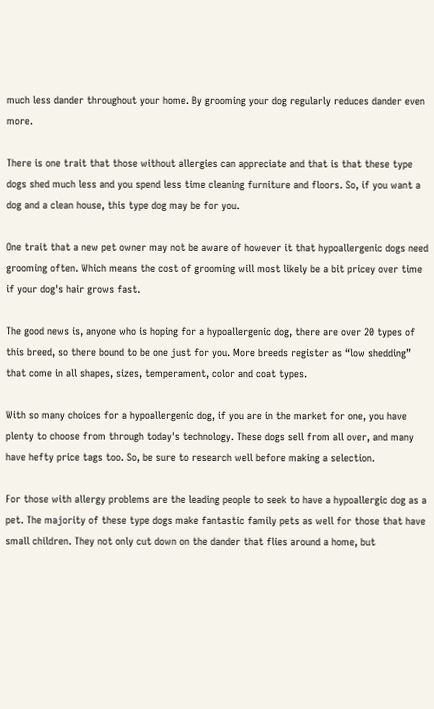much less dander throughout your home. By grooming your dog regularly reduces dander even more.

There is one trait that those without allergies can appreciate and that is that these type dogs shed much less and you spend less time cleaning furniture and floors. So, if you want a dog and a clean house, this type dog may be for you.

One trait that a new pet owner may not be aware of however it that hypoallergenic dogs need grooming often. Which means the cost of grooming will most likely be a bit pricey over time if your dog's hair grows fast.

The good news is, anyone who is hoping for a hypoallergenic dog, there are over 20 types of this breed, so there bound to be one just for you. More breeds register as “low shedding” that come in all shapes, sizes, temperament, color and coat types.

With so many choices for a hypoallergenic dog, if you are in the market for one, you have plenty to choose from through today's technology. These dogs sell from all over, and many have hefty price tags too. So, be sure to research well before making a selection.

For those with allergy problems are the leading people to seek to have a hypoallergic dog as a pet. The majority of these type dogs make fantastic family pets as well for those that have small children. They not only cut down on the dander that flies around a home, but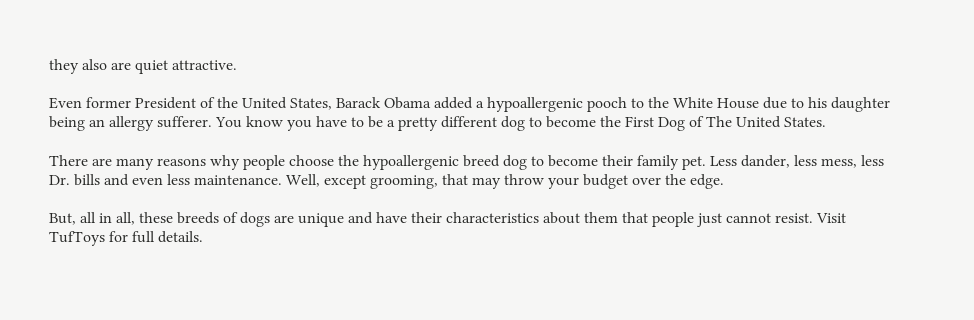they also are quiet attractive.

Even former President of the United States, Barack Obama added a hypoallergenic pooch to the White House due to his daughter being an allergy sufferer. You know you have to be a pretty different dog to become the First Dog of The United States.

There are many reasons why people choose the hypoallergenic breed dog to become their family pet. Less dander, less mess, less Dr. bills and even less maintenance. Well, except grooming, that may throw your budget over the edge.

But, all in all, these breeds of dogs are unique and have their characteristics about them that people just cannot resist. Visit TufToys for full details.